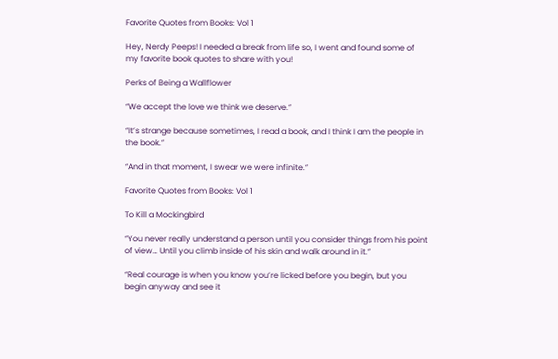Favorite Quotes from Books: Vol 1

Hey, Nerdy Peeps! I needed a break from life so, I went and found some of my favorite book quotes to share with you!

Perks of Being a Wallflower

“We accept the love we think we deserve.”

“It’s strange because sometimes, I read a book, and I think I am the people in the book.”

“And in that moment, I swear we were infinite.”

Favorite Quotes from Books: Vol 1

To Kill a Mockingbird

“You never really understand a person until you consider things from his point of view… Until you climb inside of his skin and walk around in it.”

“Real courage is when you know you’re licked before you begin, but you begin anyway and see it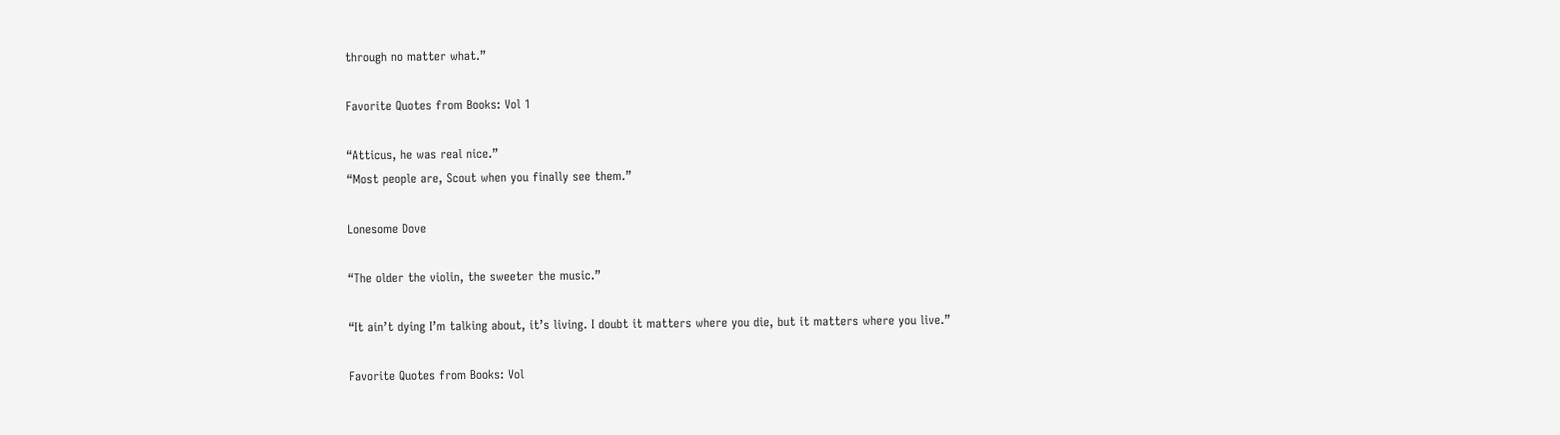through no matter what.”

Favorite Quotes from Books: Vol 1

“Atticus, he was real nice.”
“Most people are, Scout when you finally see them.”

Lonesome Dove

“The older the violin, the sweeter the music.”

“It ain’t dying I’m talking about, it’s living. I doubt it matters where you die, but it matters where you live.”

Favorite Quotes from Books: Vol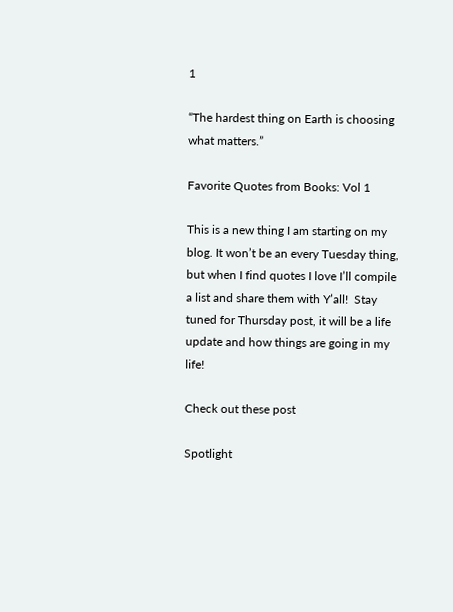1

“The hardest thing on Earth is choosing what matters.”

Favorite Quotes from Books: Vol 1

This is a new thing I am starting on my blog. It won’t be an every Tuesday thing, but when I find quotes I love I’ll compile a list and share them with Y’all!  Stay tuned for Thursday post, it will be a life update and how things are going in my life!

Check out these post

Spotlight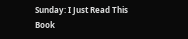Sunday: I Just Read This Book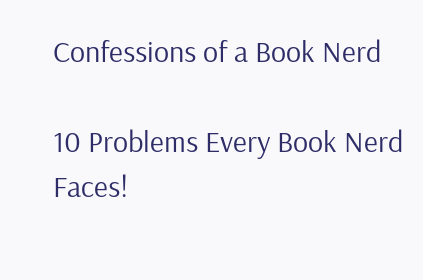Confessions of a Book Nerd

10 Problems Every Book Nerd Faces!